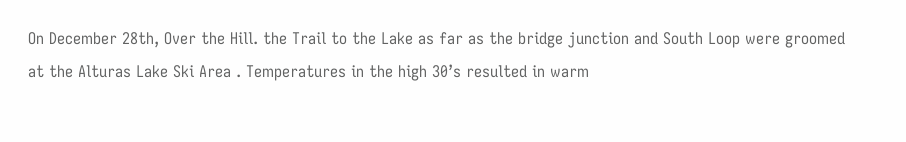On December 28th, Over the Hill. the Trail to the Lake as far as the bridge junction and South Loop were groomed at the Alturas Lake Ski Area . Temperatures in the high 30’s resulted in warm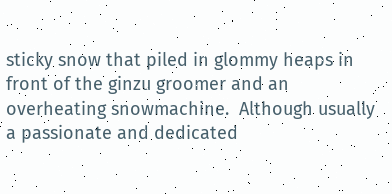sticky snow that piled in glommy heaps in front of the ginzu groomer and an overheating snowmachine.  Although usually a passionate and dedicated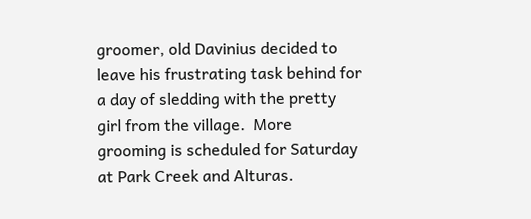groomer, old Davinius decided to leave his frustrating task behind for a day of sledding with the pretty girl from the village.  More grooming is scheduled for Saturday at Park Creek and Alturas.